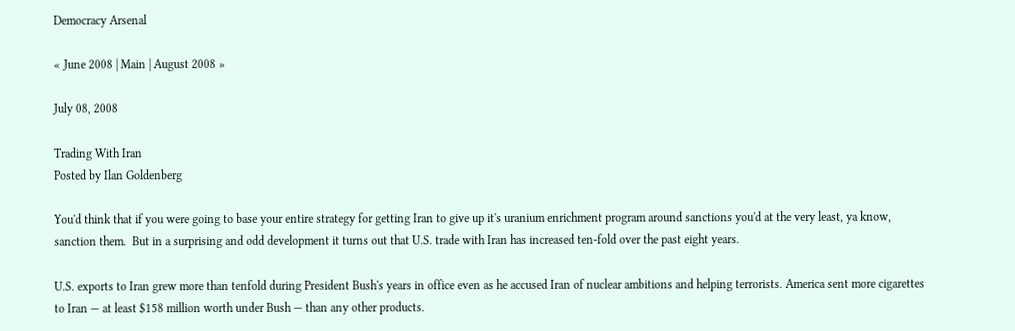Democracy Arsenal

« June 2008 | Main | August 2008 »

July 08, 2008

Trading With Iran
Posted by Ilan Goldenberg

You'd think that if you were going to base your entire strategy for getting Iran to give up it's uranium enrichment program around sanctions you'd at the very least, ya know, sanction them.  But in a surprising and odd development it turns out that U.S. trade with Iran has increased ten-fold over the past eight years.

U.S. exports to Iran grew more than tenfold during President Bush's years in office even as he accused Iran of nuclear ambitions and helping terrorists. America sent more cigarettes to Iran — at least $158 million worth under Bush — than any other products.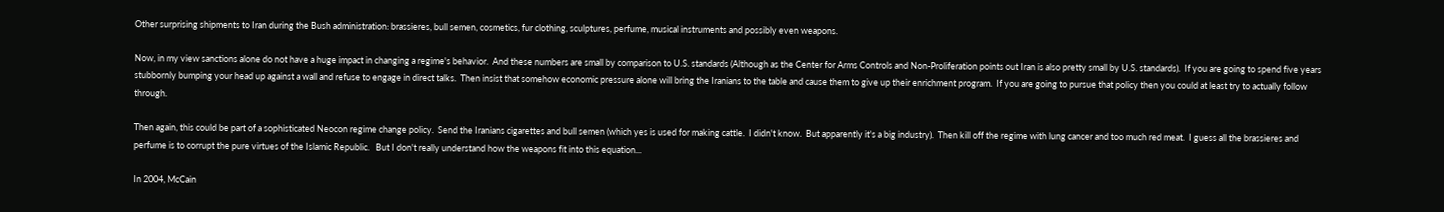Other surprising shipments to Iran during the Bush administration: brassieres, bull semen, cosmetics, fur clothing, sculptures, perfume, musical instruments and possibly even weapons.

Now, in my view sanctions alone do not have a huge impact in changing a regime's behavior.  And these numbers are small by comparison to U.S. standards (Although as the Center for Arms Controls and Non-Proliferation points out Iran is also pretty small by U.S. standards).  If you are going to spend five years stubbornly bumping your head up against a wall and refuse to engage in direct talks.  Then insist that somehow economic pressure alone will bring the Iranians to the table and cause them to give up their enrichment program.  If you are going to pursue that policy then you could at least try to actually follow through.

Then again, this could be part of a sophisticated Neocon regime change policy.  Send the Iranians cigarettes and bull semen (which yes is used for making cattle.  I didn't know.  But apparently it's a big industry).  Then kill off the regime with lung cancer and too much red meat.  I guess all the brassieres and perfume is to corrupt the pure virtues of the Islamic Republic.   But I don't really understand how the weapons fit into this equation...

In 2004, McCain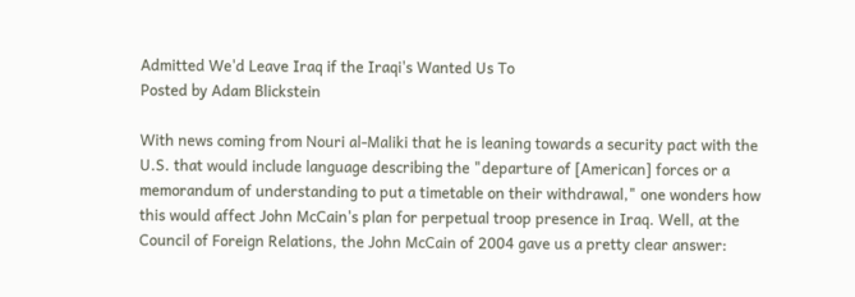Admitted We'd Leave Iraq if the Iraqi's Wanted Us To
Posted by Adam Blickstein

With news coming from Nouri al-Maliki that he is leaning towards a security pact with the U.S. that would include language describing the "departure of [American] forces or a memorandum of understanding to put a timetable on their withdrawal," one wonders how this would affect John McCain's plan for perpetual troop presence in Iraq. Well, at the Council of Foreign Relations, the John McCain of 2004 gave us a pretty clear answer: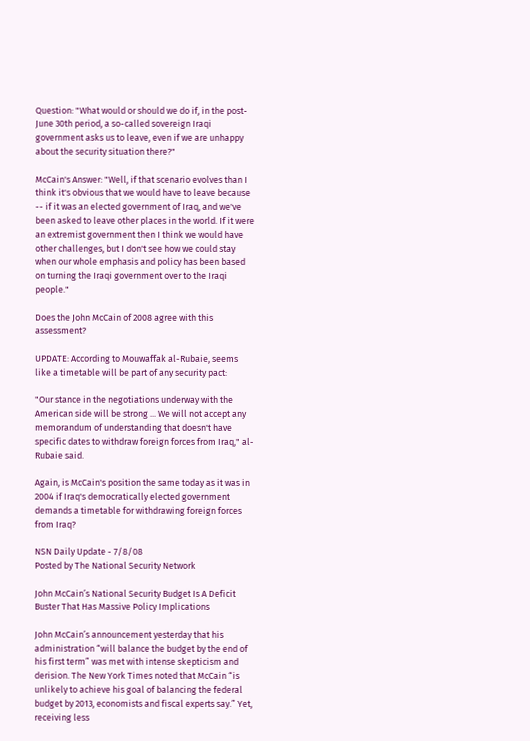Question: "What would or should we do if, in the post-June 30th period, a so-called sovereign Iraqi government asks us to leave, even if we are unhappy about the security situation there?"

McCain's Answer: "Well, if that scenario evolves than I think it's obvious that we would have to leave because -- if it was an elected government of Iraq, and we've been asked to leave other places in the world. If it were an extremist government then I think we would have other challenges, but I don't see how we could stay when our whole emphasis and policy has been based on turning the Iraqi government over to the Iraqi people."

Does the John McCain of 2008 agree with this assessment?

UPDATE: According to Mouwaffak al-Rubaie, seems like a timetable will be part of any security pact:

"Our stance in the negotiations underway with the American side will be strong ... We will not accept any memorandum of understanding that doesn't have specific dates to withdraw foreign forces from Iraq," al-Rubaie said.

Again, is McCain's position the same today as it was in 2004 if Iraq's democratically elected government demands a timetable for withdrawing foreign forces from Iraq?

NSN Daily Update - 7/8/08
Posted by The National Security Network

John McCain’s National Security Budget Is A Deficit Buster That Has Massive Policy Implications

John McCain’s announcement yesterday that his administration “will balance the budget by the end of his first term” was met with intense skepticism and derision. The New York Times noted that McCain “is unlikely to achieve his goal of balancing the federal budget by 2013, economists and fiscal experts say.” Yet, receiving less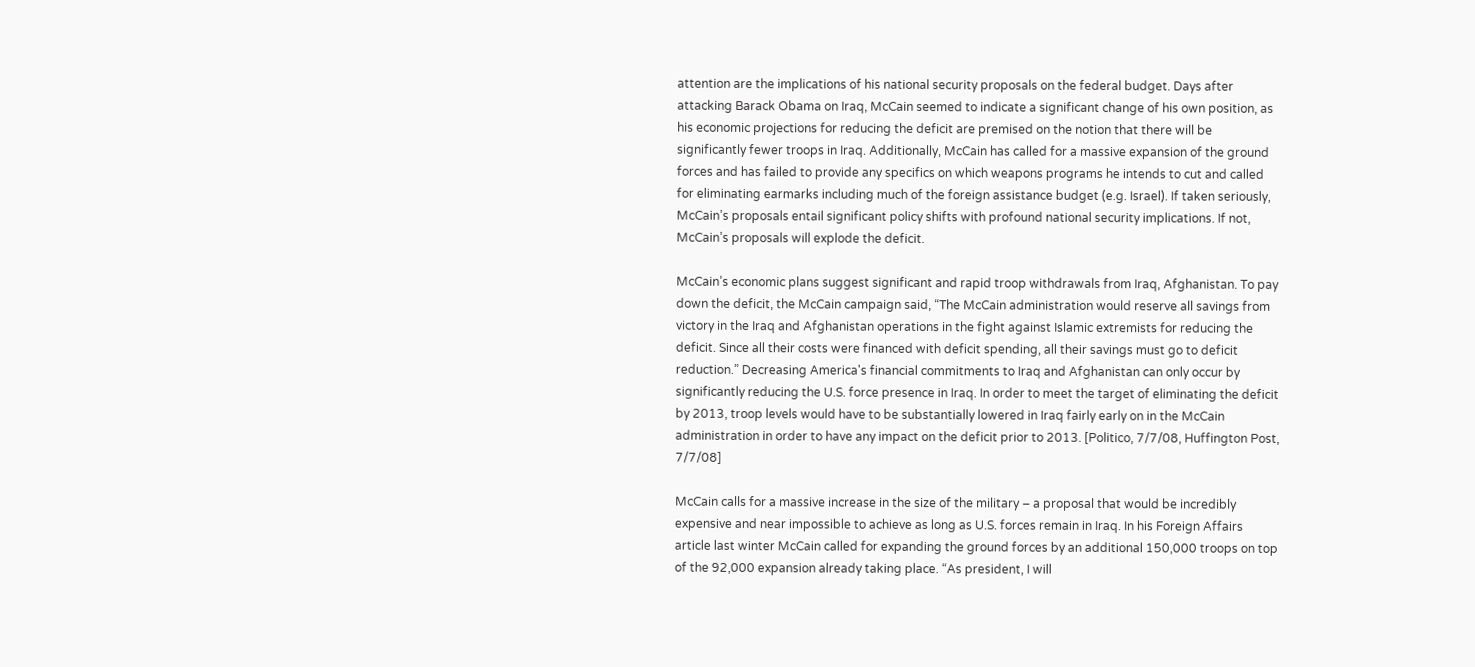attention are the implications of his national security proposals on the federal budget. Days after attacking Barack Obama on Iraq, McCain seemed to indicate a significant change of his own position, as his economic projections for reducing the deficit are premised on the notion that there will be significantly fewer troops in Iraq. Additionally, McCain has called for a massive expansion of the ground forces and has failed to provide any specifics on which weapons programs he intends to cut and called for eliminating earmarks including much of the foreign assistance budget (e.g. Israel). If taken seriously, McCain’s proposals entail significant policy shifts with profound national security implications. If not, McCain’s proposals will explode the deficit.

McCain’s economic plans suggest significant and rapid troop withdrawals from Iraq, Afghanistan. To pay down the deficit, the McCain campaign said, “The McCain administration would reserve all savings from victory in the Iraq and Afghanistan operations in the fight against Islamic extremists for reducing the deficit. Since all their costs were financed with deficit spending, all their savings must go to deficit reduction.” Decreasing America's financial commitments to Iraq and Afghanistan can only occur by significantly reducing the U.S. force presence in Iraq. In order to meet the target of eliminating the deficit by 2013, troop levels would have to be substantially lowered in Iraq fairly early on in the McCain administration in order to have any impact on the deficit prior to 2013. [Politico, 7/7/08, Huffington Post, 7/7/08]

McCain calls for a massive increase in the size of the military – a proposal that would be incredibly expensive and near impossible to achieve as long as U.S. forces remain in Iraq. In his Foreign Affairs article last winter McCain called for expanding the ground forces by an additional 150,000 troops on top of the 92,000 expansion already taking place. “As president, I will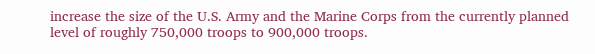increase the size of the U.S. Army and the Marine Corps from the currently planned level of roughly 750,000 troops to 900,000 troops.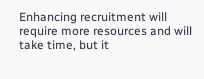Enhancing recruitment will require more resources and will take time, but it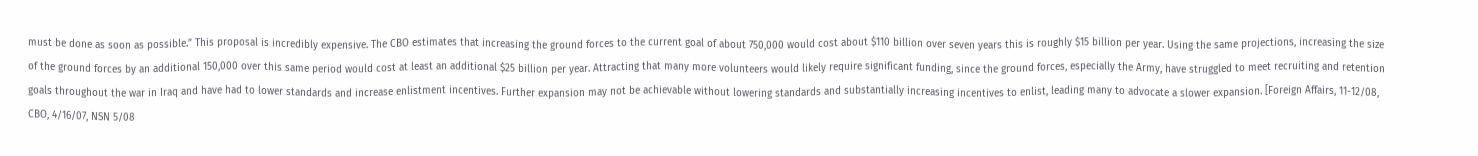must be done as soon as possible.” This proposal is incredibly expensive. The CBO estimates that increasing the ground forces to the current goal of about 750,000 would cost about $110 billion over seven years this is roughly $15 billion per year. Using the same projections, increasing the size of the ground forces by an additional 150,000 over this same period would cost at least an additional $25 billion per year. Attracting that many more volunteers would likely require significant funding, since the ground forces, especially the Army, have struggled to meet recruiting and retention goals throughout the war in Iraq and have had to lower standards and increase enlistment incentives. Further expansion may not be achievable without lowering standards and substantially increasing incentives to enlist, leading many to advocate a slower expansion. [Foreign Affairs, 11-12/08, CBO, 4/16/07, NSN 5/08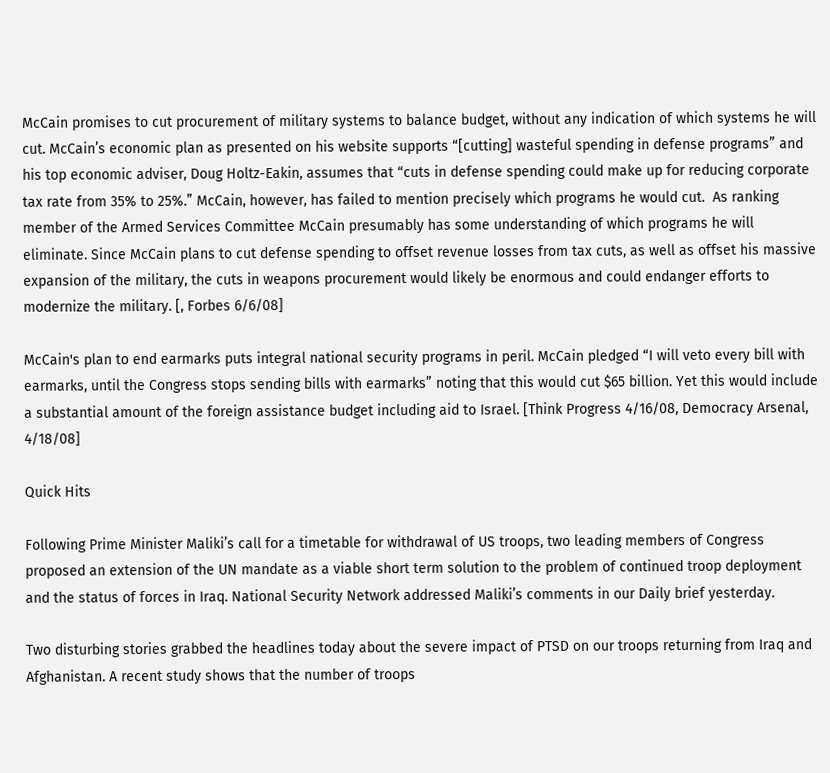McCain promises to cut procurement of military systems to balance budget, without any indication of which systems he will cut. McCain’s economic plan as presented on his website supports “[cutting] wasteful spending in defense programs” and his top economic adviser, Doug Holtz-Eakin, assumes that “cuts in defense spending could make up for reducing corporate tax rate from 35% to 25%.” McCain, however, has failed to mention precisely which programs he would cut.  As ranking member of the Armed Services Committee McCain presumably has some understanding of which programs he will eliminate. Since McCain plans to cut defense spending to offset revenue losses from tax cuts, as well as offset his massive expansion of the military, the cuts in weapons procurement would likely be enormous and could endanger efforts to modernize the military. [, Forbes 6/6/08]

McCain's plan to end earmarks puts integral national security programs in peril. McCain pledged “I will veto every bill with earmarks, until the Congress stops sending bills with earmarks” noting that this would cut $65 billion. Yet this would include a substantial amount of the foreign assistance budget including aid to Israel. [Think Progress 4/16/08, Democracy Arsenal, 4/18/08]

Quick Hits

Following Prime Minister Maliki’s call for a timetable for withdrawal of US troops, two leading members of Congress proposed an extension of the UN mandate as a viable short term solution to the problem of continued troop deployment and the status of forces in Iraq. National Security Network addressed Maliki’s comments in our Daily brief yesterday.

Two disturbing stories grabbed the headlines today about the severe impact of PTSD on our troops returning from Iraq and Afghanistan. A recent study shows that the number of troops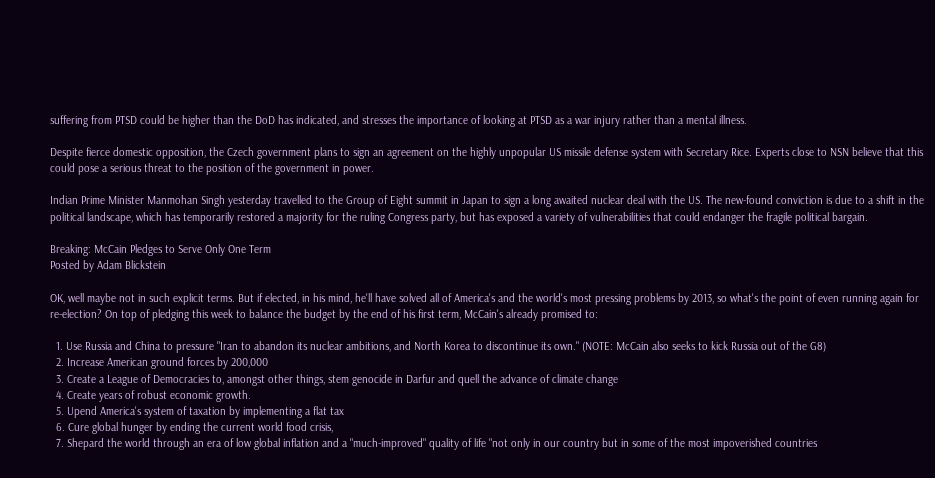suffering from PTSD could be higher than the DoD has indicated, and stresses the importance of looking at PTSD as a war injury rather than a mental illness.

Despite fierce domestic opposition, the Czech government plans to sign an agreement on the highly unpopular US missile defense system with Secretary Rice. Experts close to NSN believe that this could pose a serious threat to the position of the government in power.

Indian Prime Minister Manmohan Singh yesterday travelled to the Group of Eight summit in Japan to sign a long awaited nuclear deal with the US. The new-found conviction is due to a shift in the political landscape, which has temporarily restored a majority for the ruling Congress party, but has exposed a variety of vulnerabilities that could endanger the fragile political bargain.

Breaking: McCain Pledges to Serve Only One Term
Posted by Adam Blickstein

OK, well maybe not in such explicit terms. But if elected, in his mind, he'll have solved all of America's and the world's most pressing problems by 2013, so what's the point of even running again for re-election? On top of pledging this week to balance the budget by the end of his first term, McCain's already promised to:

  1. Use Russia and China to pressure "Iran to abandon its nuclear ambitions, and North Korea to discontinue its own." (NOTE: McCain also seeks to kick Russia out of the G8)
  2. Increase American ground forces by 200,000
  3. Create a League of Democracies to, amongst other things, stem genocide in Darfur and quell the advance of climate change
  4. Create years of robust economic growth.
  5. Upend America's system of taxation by implementing a flat tax
  6. Cure global hunger by ending the current world food crisis,
  7. Shepard the world through an era of low global inflation and a "much-improved" quality of life "not only in our country but in some of the most impoverished countries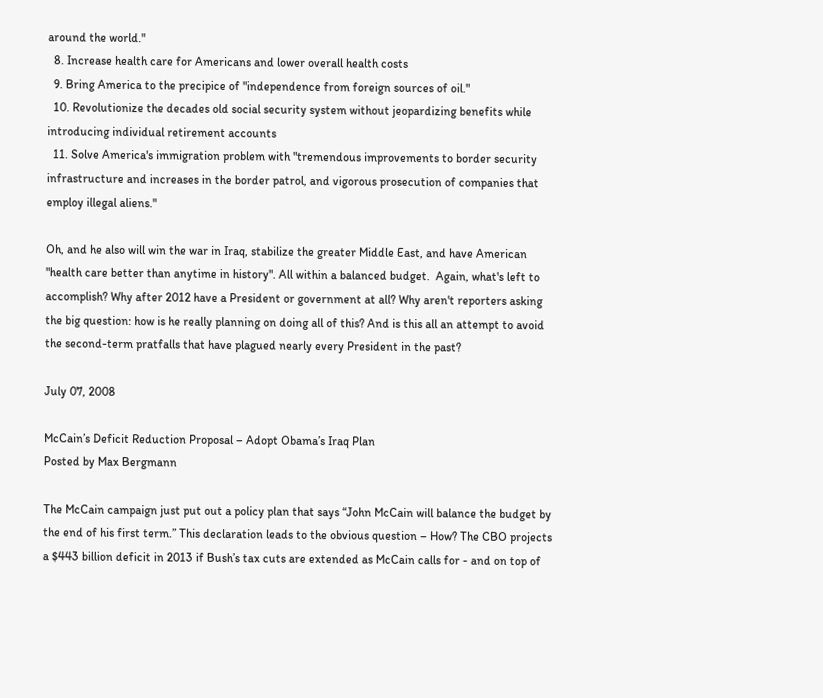around the world."
  8. Increase health care for Americans and lower overall health costs
  9. Bring America to the precipice of "independence from foreign sources of oil."
  10. Revolutionize the decades old social security system without jeopardizing benefits while introducing individual retirement accounts
  11. Solve America's immigration problem with "tremendous improvements to border security infrastructure and increases in the border patrol, and vigorous prosecution of companies that employ illegal aliens."

Oh, and he also will win the war in Iraq, stabilize the greater Middle East, and have American "health care better than anytime in history". All within a balanced budget.  Again, what's left to accomplish? Why after 2012 have a President or government at all? Why aren't reporters asking the big question: how is he really planning on doing all of this? And is this all an attempt to avoid the second-term pratfalls that have plagued nearly every President in the past?

July 07, 2008

McCain’s Deficit Reduction Proposal – Adopt Obama’s Iraq Plan
Posted by Max Bergmann

The McCain campaign just put out a policy plan that says “John McCain will balance the budget by the end of his first term.” This declaration leads to the obvious question – How? The CBO projects a $443 billion deficit in 2013 if Bush’s tax cuts are extended as McCain calls for - and on top of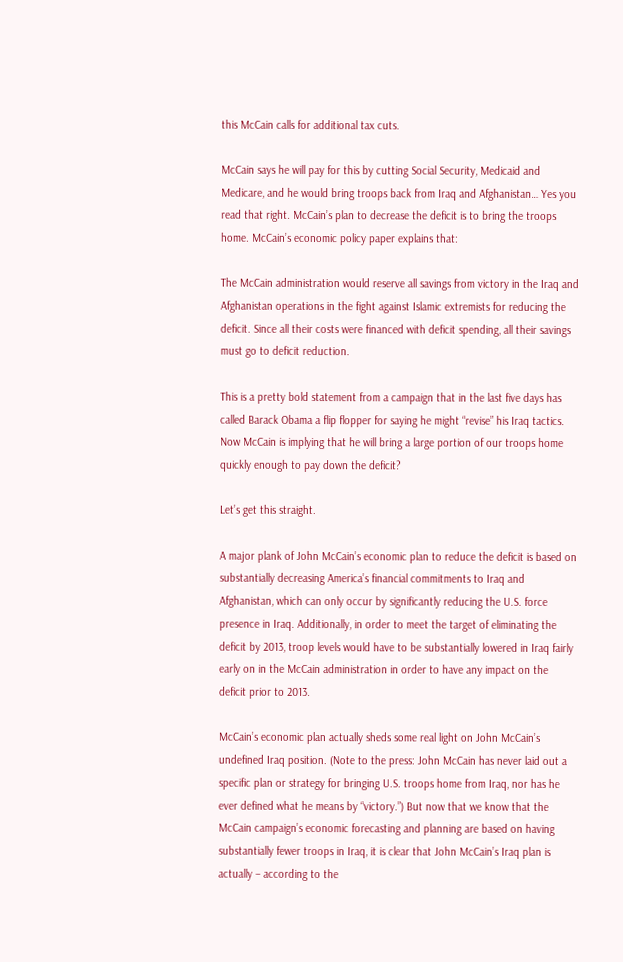this McCain calls for additional tax cuts.

McCain says he will pay for this by cutting Social Security, Medicaid and Medicare, and he would bring troops back from Iraq and Afghanistan… Yes you read that right. McCain’s plan to decrease the deficit is to bring the troops home. McCain’s economic policy paper explains that:

The McCain administration would reserve all savings from victory in the Iraq and Afghanistan operations in the fight against Islamic extremists for reducing the deficit. Since all their costs were financed with deficit spending, all their savings must go to deficit reduction.

This is a pretty bold statement from a campaign that in the last five days has called Barack Obama a flip flopper for saying he might “revise” his Iraq tactics. Now McCain is implying that he will bring a large portion of our troops home quickly enough to pay down the deficit?

Let’s get this straight.

A major plank of John McCain’s economic plan to reduce the deficit is based on substantially decreasing America’s financial commitments to Iraq and Afghanistan, which can only occur by significantly reducing the U.S. force presence in Iraq. Additionally, in order to meet the target of eliminating the deficit by 2013, troop levels would have to be substantially lowered in Iraq fairly early on in the McCain administration in order to have any impact on the deficit prior to 2013.

McCain’s economic plan actually sheds some real light on John McCain’s undefined Iraq position. (Note to the press: John McCain has never laid out a specific plan or strategy for bringing U.S. troops home from Iraq, nor has he ever defined what he means by “victory.”) But now that we know that the McCain campaign’s economic forecasting and planning are based on having substantially fewer troops in Iraq, it is clear that John McCain’s Iraq plan is actually – according to the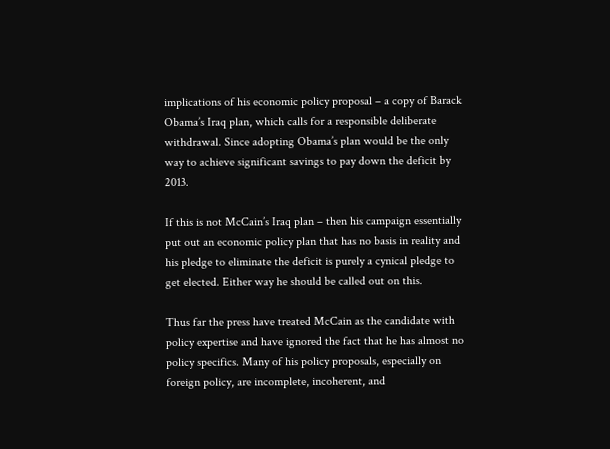implications of his economic policy proposal – a copy of Barack Obama’s Iraq plan, which calls for a responsible deliberate withdrawal. Since adopting Obama’s plan would be the only way to achieve significant savings to pay down the deficit by 2013.

If this is not McCain’s Iraq plan – then his campaign essentially put out an economic policy plan that has no basis in reality and his pledge to eliminate the deficit is purely a cynical pledge to get elected. Either way he should be called out on this.

Thus far the press have treated McCain as the candidate with policy expertise and have ignored the fact that he has almost no policy specifics. Many of his policy proposals, especially on foreign policy, are incomplete, incoherent, and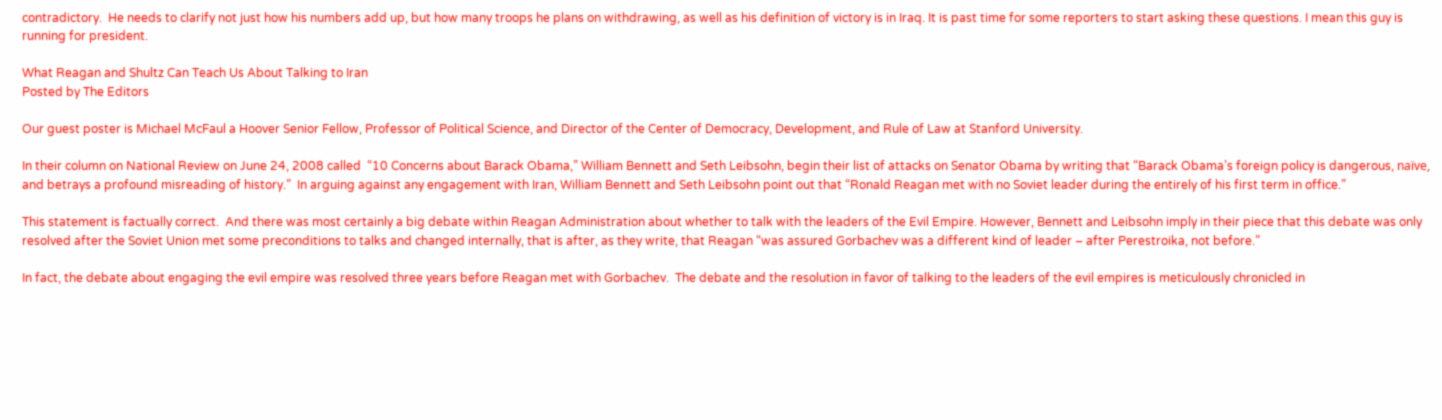contradictory.  He needs to clarify not just how his numbers add up, but how many troops he plans on withdrawing, as well as his definition of victory is in Iraq. It is past time for some reporters to start asking these questions. I mean this guy is running for president.

What Reagan and Shultz Can Teach Us About Talking to Iran
Posted by The Editors

Our guest poster is Michael McFaul a Hoover Senior Fellow, Professor of Political Science, and Director of the Center of Democracy, Development, and Rule of Law at Stanford University.

In their column on National Review on June 24, 2008 called  “10 Concerns about Barack Obama,” William Bennett and Seth Leibsohn, begin their list of attacks on Senator Obama by writing that “Barack Obama’s foreign policy is dangerous, naïve, and betrays a profound misreading of history.”  In arguing against any engagement with Iran, William Bennett and Seth Leibsohn point out that “Ronald Reagan met with no Soviet leader during the entirely of his first term in office.”

This statement is factually correct.  And there was most certainly a big debate within Reagan Administration about whether to talk with the leaders of the Evil Empire. However, Bennett and Leibsohn imply in their piece that this debate was only resolved after the Soviet Union met some preconditions to talks and changed internally, that is after, as they write, that Reagan “was assured Gorbachev was a different kind of leader – after Perestroika, not before.”

In fact, the debate about engaging the evil empire was resolved three years before Reagan met with Gorbachev.  The debate and the resolution in favor of talking to the leaders of the evil empires is meticulously chronicled in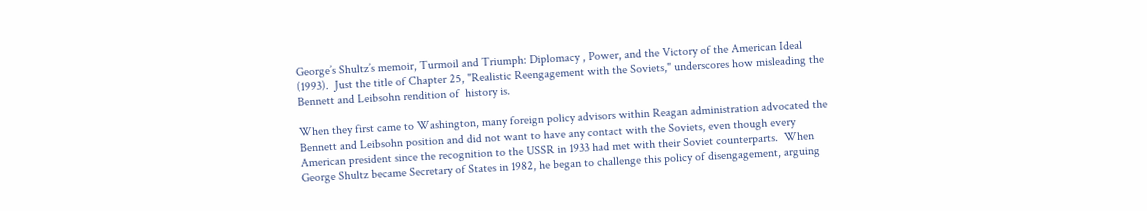George’s Shultz’s memoir, Turmoil and Triumph: Diplomacy , Power, and the Victory of the American Ideal (1993).  Just the title of Chapter 25, "Realistic Reengagement with the Soviets," underscores how misleading the Bennett and Leibsohn rendition of  history is.

When they first came to Washington, many foreign policy advisors within Reagan administration advocated the Bennett and Leibsohn position and did not want to have any contact with the Soviets, even though every American president since the recognition to the USSR in 1933 had met with their Soviet counterparts.  When George Shultz became Secretary of States in 1982, he began to challenge this policy of disengagement, arguing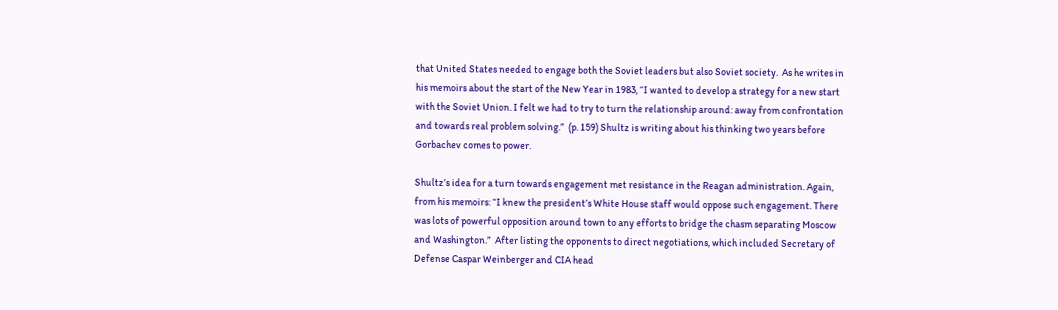that United States needed to engage both the Soviet leaders but also Soviet society.  As he writes in his memoirs about the start of the New Year in 1983, “I wanted to develop a strategy for a new start with the Soviet Union. I felt we had to try to turn the relationship around: away from confrontation and towards real problem solving.”  (p. 159) Shultz is writing about his thinking two years before Gorbachev comes to power.

Shultz’s idea for a turn towards engagement met resistance in the Reagan administration. Again, from his memoirs: “I knew the president’s White House staff would oppose such engagement. There was lots of powerful opposition around town to any efforts to bridge the chasm separating Moscow and Washington.”  After listing the opponents to direct negotiations, which included Secretary of Defense Caspar Weinberger and CIA head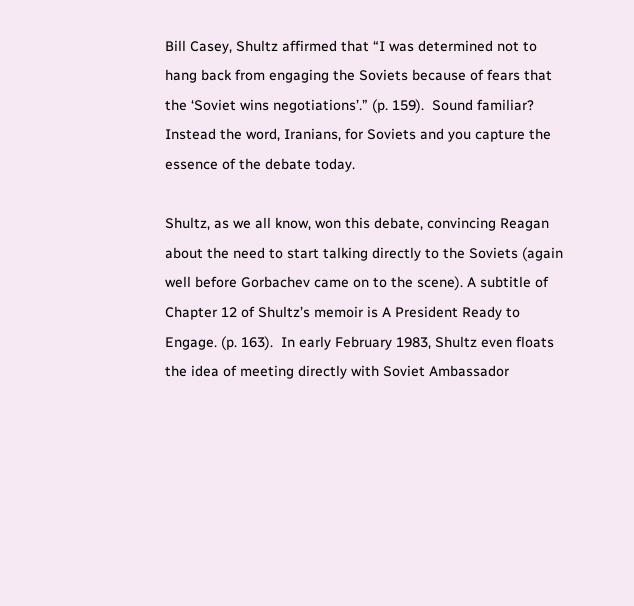Bill Casey, Shultz affirmed that “I was determined not to hang back from engaging the Soviets because of fears that the ‘Soviet wins negotiations’.” (p. 159).  Sound familiar? Instead the word, Iranians, for Soviets and you capture the essence of the debate today.

Shultz, as we all know, won this debate, convincing Reagan about the need to start talking directly to the Soviets (again well before Gorbachev came on to the scene). A subtitle of Chapter 12 of Shultz’s memoir is A President Ready to Engage. (p. 163).  In early February 1983, Shultz even floats the idea of meeting directly with Soviet Ambassador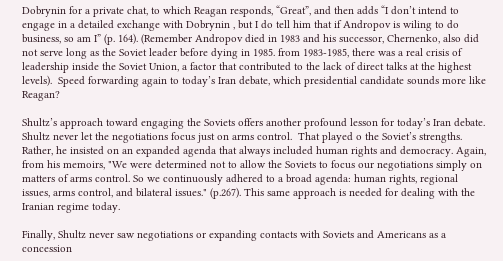Dobrynin for a private chat, to which Reagan responds, “Great”, and then adds “I don’t intend to engage in a detailed exchange with Dobrynin , but I do tell him that if Andropov is wiling to do business, so am I” (p. 164). (Remember Andropov died in 1983 and his successor, Chernenko, also did not serve long as the Soviet leader before dying in 1985. from 1983-1985, there was a real crisis of leadership inside the Soviet Union, a factor that contributed to the lack of direct talks at the highest levels).  Speed forwarding again to today’s Iran debate, which presidential candidate sounds more like Reagan?

Shultz’s approach toward engaging the Soviets offers another profound lesson for today’s Iran debate. Shultz never let the negotiations focus just on arms control.  That played o the Soviet’s strengths.  Rather, he insisted on an expanded agenda that always included human rights and democracy. Again, from his memoirs, "We were determined not to allow the Soviets to focus our negotiations simply on matters of arms control. So we continuously adhered to a broad agenda: human rights, regional issues, arms control, and bilateral issues." (p.267). This same approach is needed for dealing with the Iranian regime today.

Finally, Shultz never saw negotiations or expanding contacts with Soviets and Americans as a concession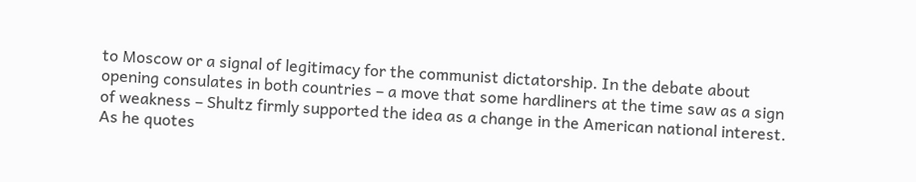to Moscow or a signal of legitimacy for the communist dictatorship. In the debate about opening consulates in both countries – a move that some hardliners at the time saw as a sign of weakness – Shultz firmly supported the idea as a change in the American national interest. As he quotes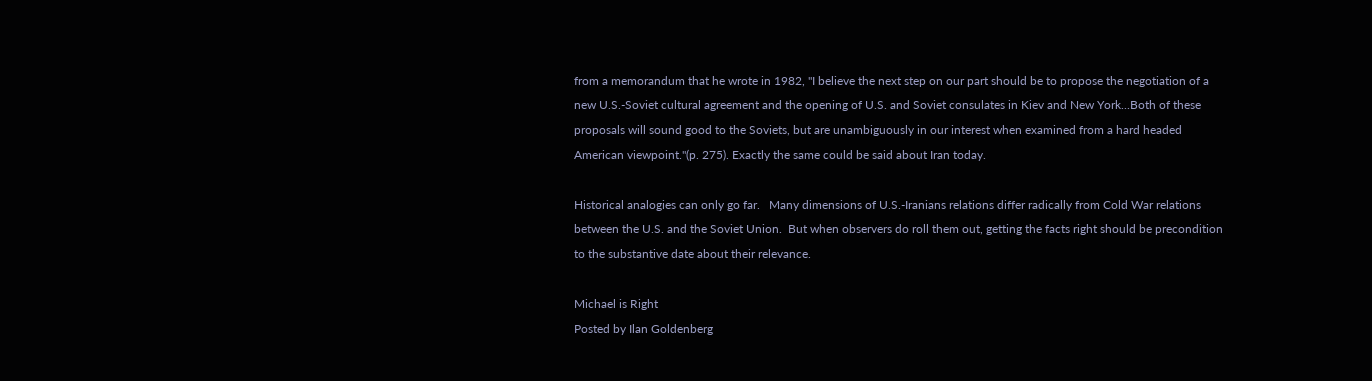from a memorandum that he wrote in 1982, "I believe the next step on our part should be to propose the negotiation of a new U.S.-Soviet cultural agreement and the opening of U.S. and Soviet consulates in Kiev and New York...Both of these proposals will sound good to the Soviets, but are unambiguously in our interest when examined from a hard headed American viewpoint."(p. 275). Exactly the same could be said about Iran today.

Historical analogies can only go far.   Many dimensions of U.S.-Iranians relations differ radically from Cold War relations between the U.S. and the Soviet Union.  But when observers do roll them out, getting the facts right should be precondition to the substantive date about their relevance.

Michael is Right
Posted by Ilan Goldenberg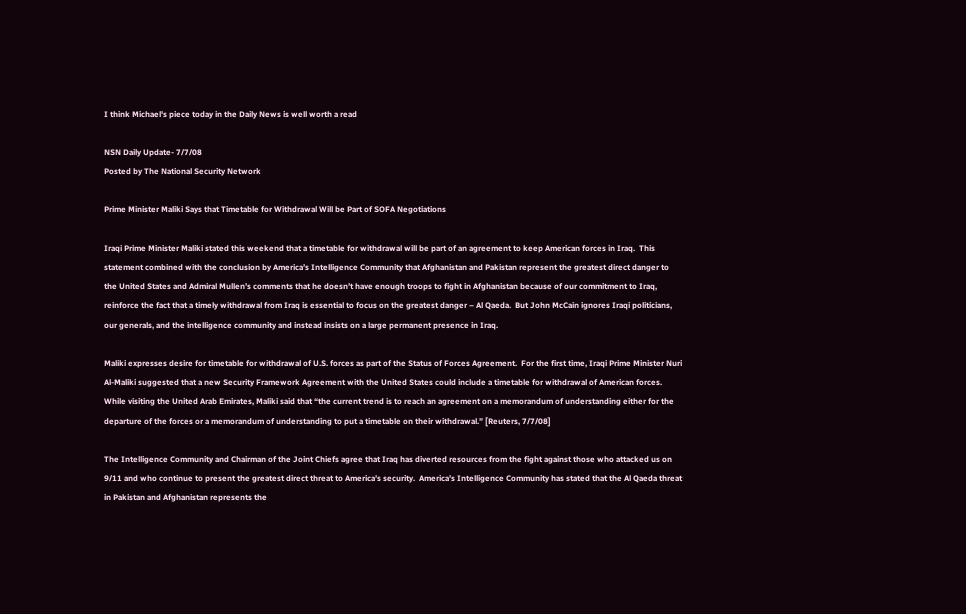I think Michael's piece today in the Daily News is well worth a read

NSN Daily Update- 7/7/08
Posted by The National Security Network

Prime Minister Maliki Says that Timetable for Withdrawal Will be Part of SOFA Negotiations

Iraqi Prime Minister Maliki stated this weekend that a timetable for withdrawal will be part of an agreement to keep American forces in Iraq.  This statement combined with the conclusion by America’s Intelligence Community that Afghanistan and Pakistan represent the greatest direct danger to the United States and Admiral Mullen’s comments that he doesn’t have enough troops to fight in Afghanistan because of our commitment to Iraq, reinforce the fact that a timely withdrawal from Iraq is essential to focus on the greatest danger – Al Qaeda.  But John McCain ignores Iraqi politicians, our generals, and the intelligence community and instead insists on a large permanent presence in Iraq.

Maliki expresses desire for timetable for withdrawal of U.S. forces as part of the Status of Forces Agreement.  For the first time, Iraqi Prime Minister Nuri Al-Maliki suggested that a new Security Framework Agreement with the United States could include a timetable for withdrawal of American forces.  While visiting the United Arab Emirates, Maliki said that “the current trend is to reach an agreement on a memorandum of understanding either for the departure of the forces or a memorandum of understanding to put a timetable on their withdrawal.” [Reuters, 7/7/08]

The Intelligence Community and Chairman of the Joint Chiefs agree that Iraq has diverted resources from the fight against those who attacked us on 9/11 and who continue to present the greatest direct threat to America’s security.  America’s Intelligence Community has stated that the Al Qaeda threat in Pakistan and Afghanistan represents the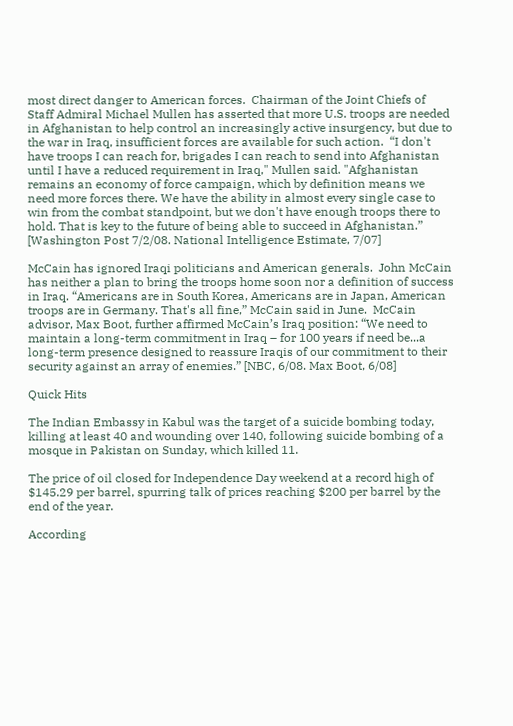most direct danger to American forces.  Chairman of the Joint Chiefs of Staff Admiral Michael Mullen has asserted that more U.S. troops are needed in Afghanistan to help control an increasingly active insurgency, but due to the war in Iraq, insufficient forces are available for such action.  “I don't have troops I can reach for, brigades I can reach to send into Afghanistan until I have a reduced requirement in Iraq," Mullen said. "Afghanistan remains an economy of force campaign, which by definition means we need more forces there. We have the ability in almost every single case to win from the combat standpoint, but we don't have enough troops there to hold. That is key to the future of being able to succeed in Afghanistan.” [Washington Post 7/2/08. National Intelligence Estimate, 7/07]

McCain has ignored Iraqi politicians and American generals.  John McCain has neither a plan to bring the troops home soon nor a definition of success in Iraq. “Americans are in South Korea, Americans are in Japan, American troops are in Germany. That's all fine,” McCain said in June.  McCain advisor, Max Boot, further affirmed McCain’s Iraq position: “We need to maintain a long-term commitment in Iraq – for 100 years if need be...a long-term presence designed to reassure Iraqis of our commitment to their security against an array of enemies.” [NBC, 6/08. Max Boot, 6/08]

Quick Hits

The Indian Embassy in Kabul was the target of a suicide bombing today, killing at least 40 and wounding over 140, following suicide bombing of a mosque in Pakistan on Sunday, which killed 11.

The price of oil closed for Independence Day weekend at a record high of $145.29 per barrel, spurring talk of prices reaching $200 per barrel by the end of the year.

According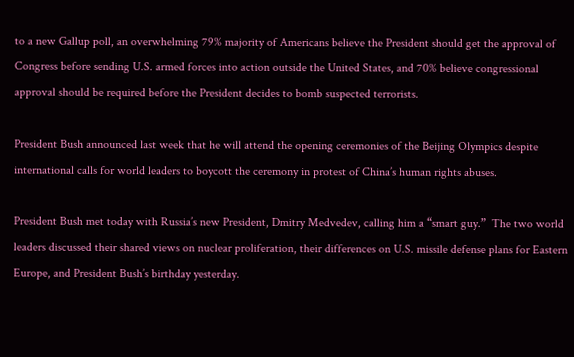to a new Gallup poll, an overwhelming 79% majority of Americans believe the President should get the approval of Congress before sending U.S. armed forces into action outside the United States, and 70% believe congressional approval should be required before the President decides to bomb suspected terrorists.

President Bush announced last week that he will attend the opening ceremonies of the Beijing Olympics despite international calls for world leaders to boycott the ceremony in protest of China’s human rights abuses.

President Bush met today with Russia’s new President, Dmitry Medvedev, calling him a “smart guy.”  The two world leaders discussed their shared views on nuclear proliferation, their differences on U.S. missile defense plans for Eastern Europe, and President Bush’s birthday yesterday.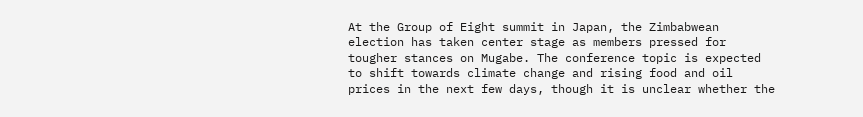At the Group of Eight summit in Japan, the Zimbabwean election has taken center stage as members pressed for tougher stances on Mugabe. The conference topic is expected to shift towards climate change and rising food and oil prices in the next few days, though it is unclear whether the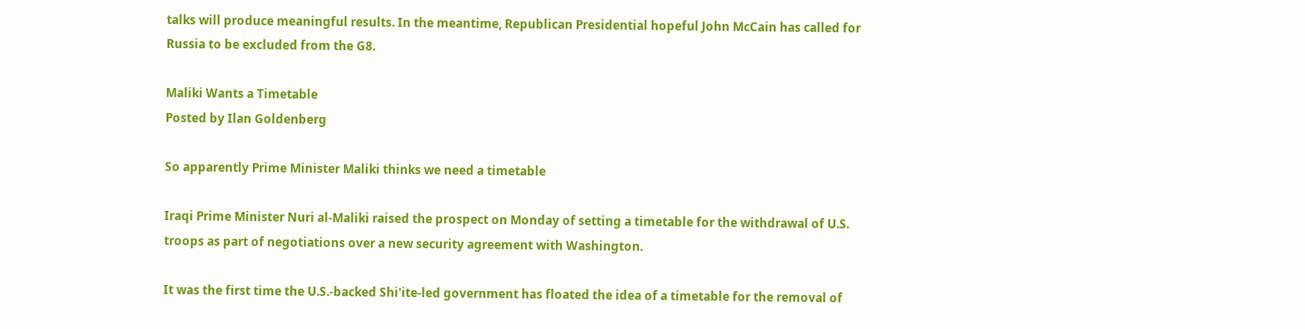talks will produce meaningful results. In the meantime, Republican Presidential hopeful John McCain has called for Russia to be excluded from the G8.

Maliki Wants a Timetable
Posted by Ilan Goldenberg

So apparently Prime Minister Maliki thinks we need a timetable

Iraqi Prime Minister Nuri al-Maliki raised the prospect on Monday of setting a timetable for the withdrawal of U.S. troops as part of negotiations over a new security agreement with Washington.

It was the first time the U.S.-backed Shi'ite-led government has floated the idea of a timetable for the removal of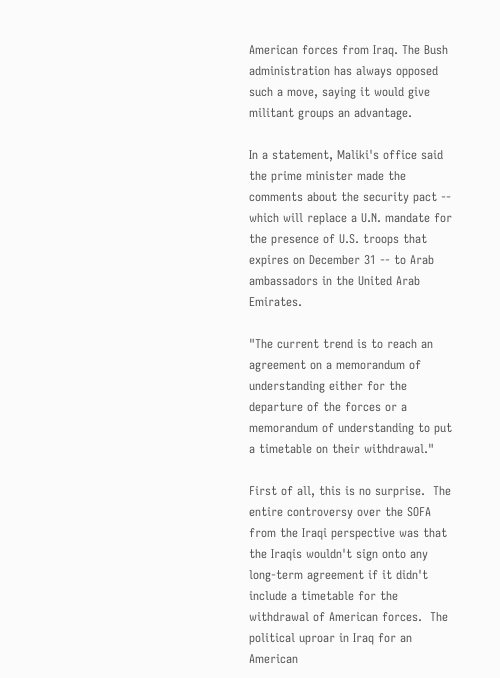American forces from Iraq. The Bush administration has always opposed such a move, saying it would give militant groups an advantage.

In a statement, Maliki's office said the prime minister made the comments about the security pact -- which will replace a U.N. mandate for the presence of U.S. troops that expires on December 31 -- to Arab ambassadors in the United Arab Emirates.

"The current trend is to reach an agreement on a memorandum of understanding either for the departure of the forces or a memorandum of understanding to put a timetable on their withdrawal."

First of all, this is no surprise.  The entire controversy over the SOFA from the Iraqi perspective was that the Iraqis wouldn't sign onto any long-term agreement if it didn't include a timetable for the withdrawal of American forces.  The political uproar in Iraq for an American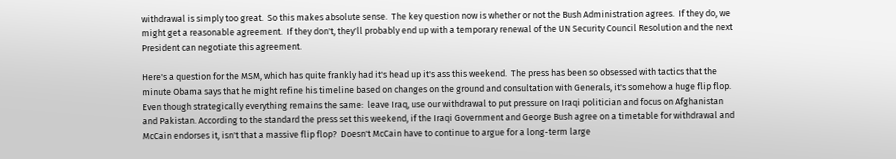withdrawal is simply too great.  So this makes absolute sense.  The key question now is whether or not the Bush Administration agrees.  If they do, we might get a reasonable agreement.  If they don't, they'll probably end up with a temporary renewal of the UN Security Council Resolution and the next President can negotiate this agreement.

Here's a question for the MSM, which has quite frankly had it's head up it's ass this weekend.  The press has been so obsessed with tactics that the minute Obama says that he might refine his timeline based on changes on the ground and consultation with Generals, it's somehow a huge flip flop.  Even though strategically everything remains the same:  leave Iraq, use our withdrawal to put pressure on Iraqi politician and focus on Afghanistan and Pakistan. According to the standard the press set this weekend, if the Iraqi Government and George Bush agree on a timetable for withdrawal and McCain endorses it, isn't that a massive flip flop?  Doesn't McCain have to continue to argue for a long-term large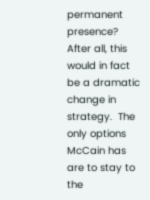permanent presence?  After all, this would in fact be a dramatic change in strategy.  The only options McCain has are to stay to the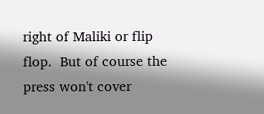right of Maliki or flip flop.  But of course the press won't cover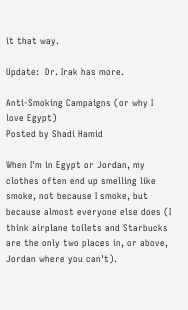it that way.

Update:  Dr. Irak has more.

Anti-Smoking Campaigns (or why I love Egypt)
Posted by Shadi Hamid

When I'm in Egypt or Jordan, my clothes often end up smelling like smoke, not because I smoke, but because almost everyone else does (I think airplane toilets and Starbucks are the only two places in, or above, Jordan where you can't).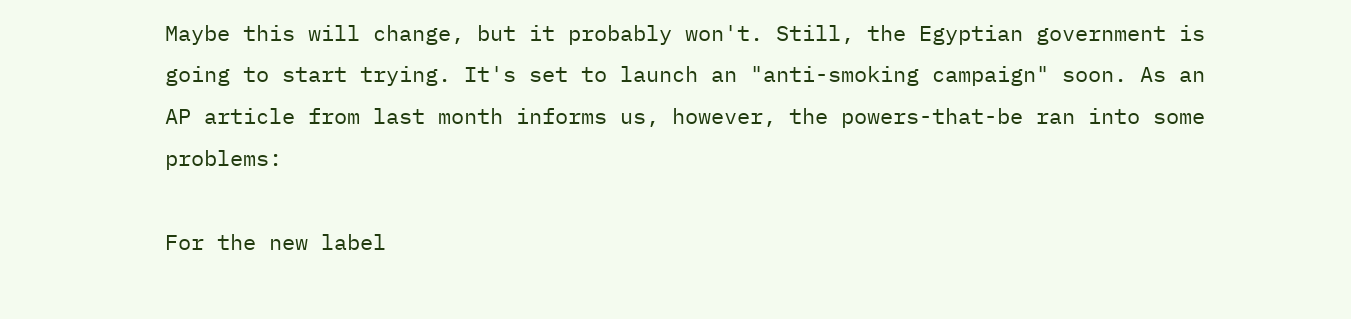Maybe this will change, but it probably won't. Still, the Egyptian government is going to start trying. It's set to launch an "anti-smoking campaign" soon. As an AP article from last month informs us, however, the powers-that-be ran into some problems:

For the new label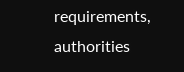requirements, authorities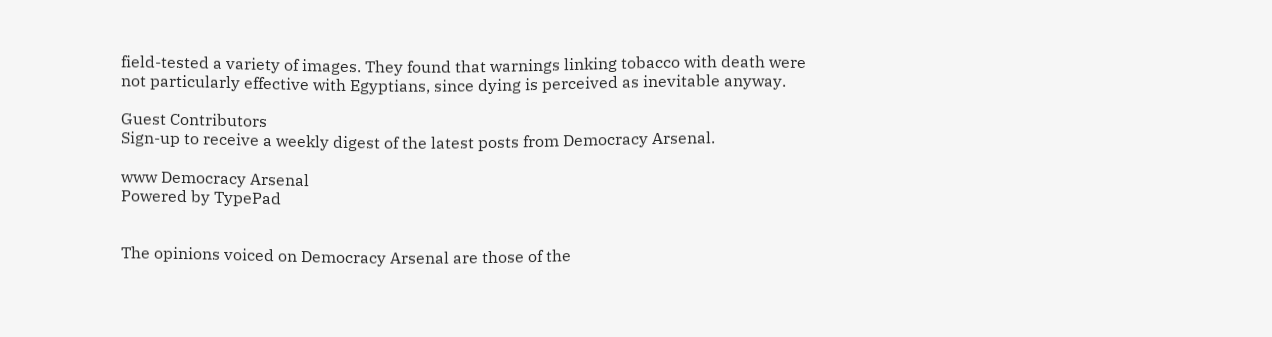field-tested a variety of images. They found that warnings linking tobacco with death were not particularly effective with Egyptians, since dying is perceived as inevitable anyway.

Guest Contributors
Sign-up to receive a weekly digest of the latest posts from Democracy Arsenal.

www Democracy Arsenal
Powered by TypePad


The opinions voiced on Democracy Arsenal are those of the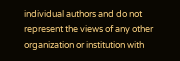individual authors and do not represent the views of any other organization or institution with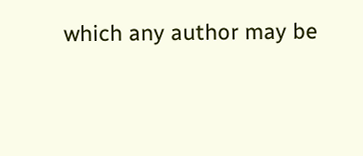which any author may be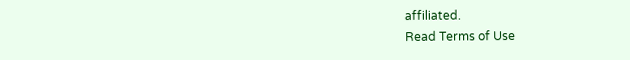affiliated.
Read Terms of Use